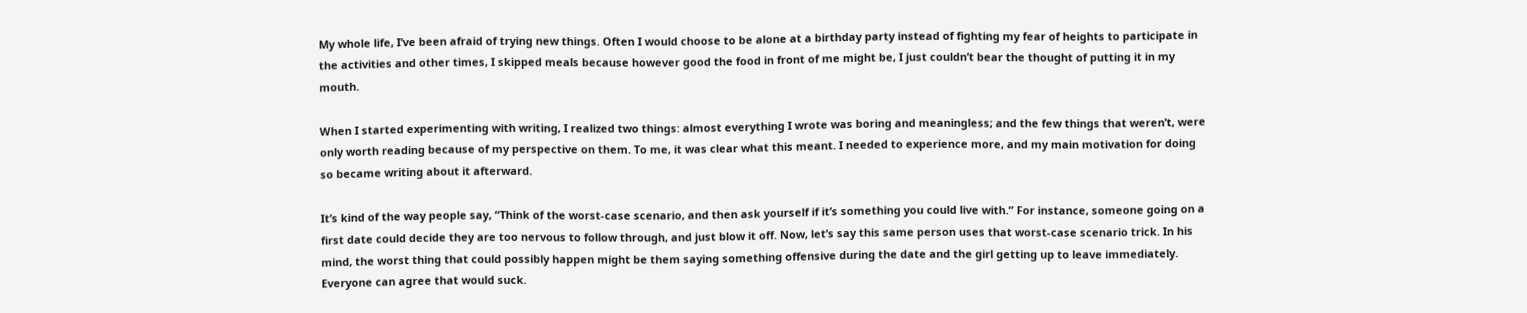My whole life, I’ve been afraid of trying new things. Often I would choose to be alone at a birthday party instead of fighting my fear of heights to participate in the activities and other times, I skipped meals because however good the food in front of me might be, I just couldn’t bear the thought of putting it in my mouth.

When I started experimenting with writing, I realized two things: almost everything I wrote was boring and meaningless; and the few things that weren’t, were only worth reading because of my perspective on them. To me, it was clear what this meant. I needed to experience more, and my main motivation for doing so became writing about it afterward.

It’s kind of the way people say, “Think of the worst-case scenario, and then ask yourself if it’s something you could live with.” For instance, someone going on a first date could decide they are too nervous to follow through, and just blow it off. Now, let’s say this same person uses that worst-case scenario trick. In his mind, the worst thing that could possibly happen might be them saying something offensive during the date and the girl getting up to leave immediately. Everyone can agree that would suck.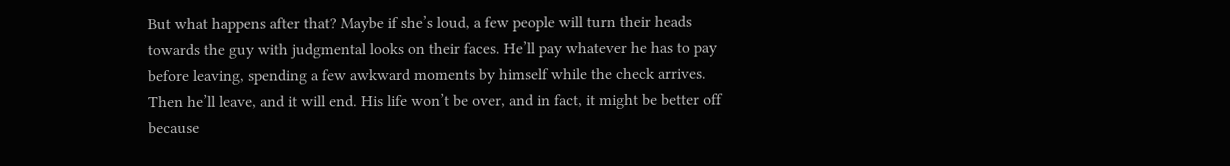But what happens after that? Maybe if she’s loud, a few people will turn their heads towards the guy with judgmental looks on their faces. He’ll pay whatever he has to pay before leaving, spending a few awkward moments by himself while the check arrives. Then he’ll leave, and it will end. His life won’t be over, and in fact, it might be better off because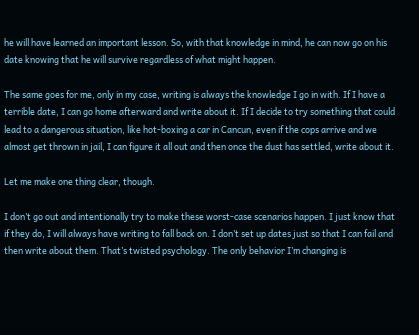he will have learned an important lesson. So, with that knowledge in mind, he can now go on his date knowing that he will survive regardless of what might happen.

The same goes for me, only in my case, writing is always the knowledge I go in with. If I have a terrible date, I can go home afterward and write about it. If I decide to try something that could lead to a dangerous situation, like hot-boxing a car in Cancun, even if the cops arrive and we almost get thrown in jail, I can figure it all out and then once the dust has settled, write about it.

Let me make one thing clear, though.

I don’t go out and intentionally try to make these worst-case scenarios happen. I just know that if they do, I will always have writing to fall back on. I don’t set up dates just so that I can fail and then write about them. That’s twisted psychology. The only behavior I’m changing is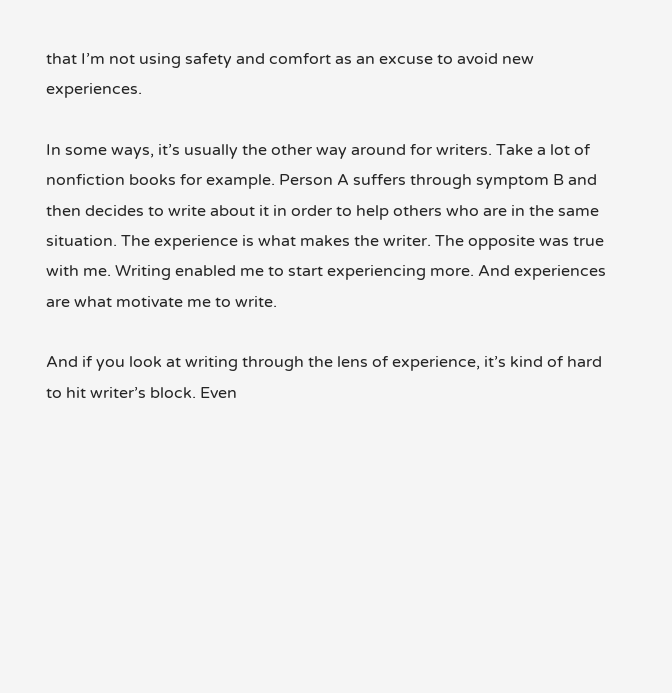that I’m not using safety and comfort as an excuse to avoid new experiences.

In some ways, it’s usually the other way around for writers. Take a lot of nonfiction books for example. Person A suffers through symptom B and then decides to write about it in order to help others who are in the same situation. The experience is what makes the writer. The opposite was true with me. Writing enabled me to start experiencing more. And experiences are what motivate me to write.

And if you look at writing through the lens of experience, it’s kind of hard to hit writer’s block. Even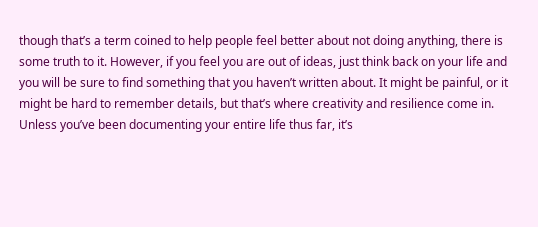though that’s a term coined to help people feel better about not doing anything, there is some truth to it. However, if you feel you are out of ideas, just think back on your life and you will be sure to find something that you haven’t written about. It might be painful, or it might be hard to remember details, but that’s where creativity and resilience come in. Unless you’ve been documenting your entire life thus far, it’s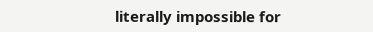literally impossible for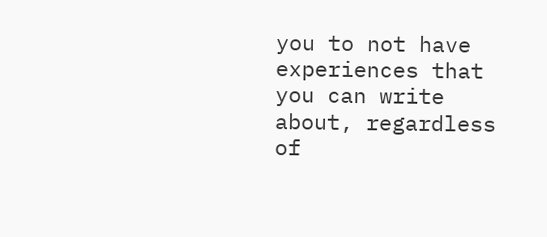you to not have experiences that you can write about, regardless of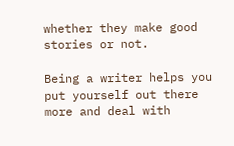whether they make good stories or not.

Being a writer helps you put yourself out there more and deal with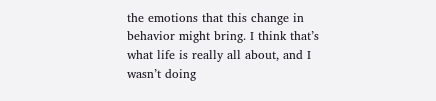the emotions that this change in behavior might bring. I think that’s what life is really all about, and I wasn’t doing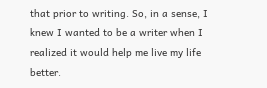that prior to writing. So, in a sense, I knew I wanted to be a writer when I realized it would help me live my life better.